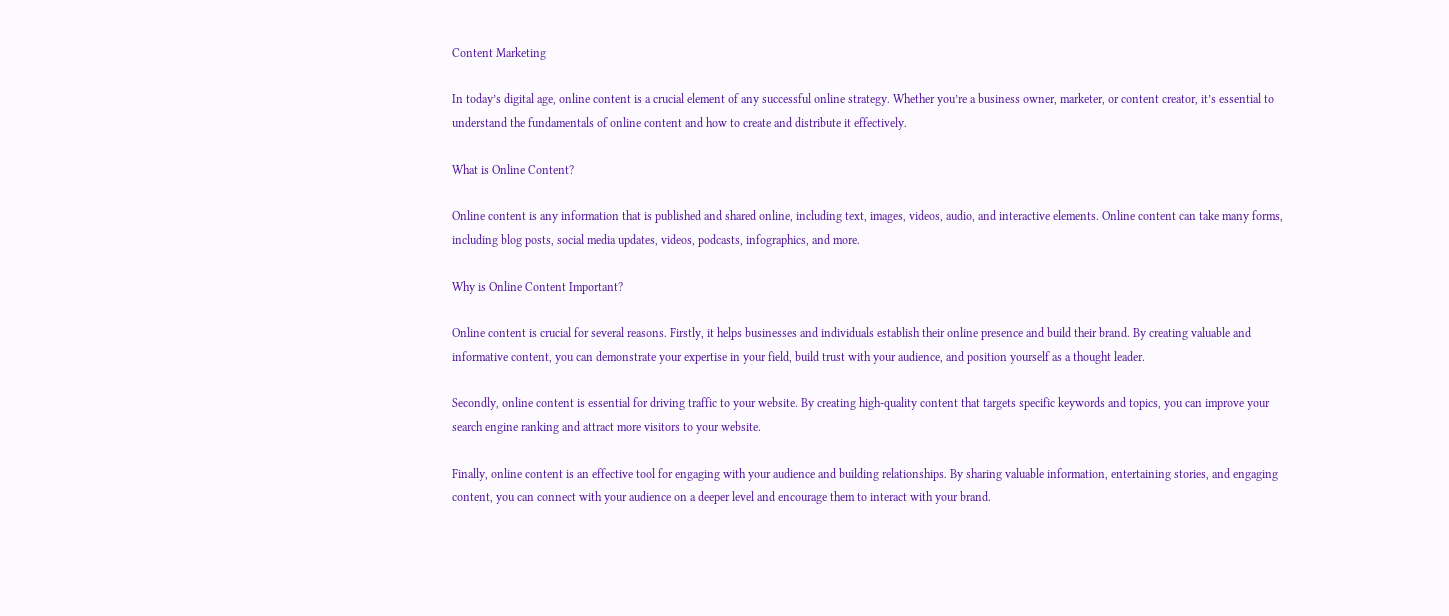Content Marketing

In today’s digital age, online content is a crucial element of any successful online strategy. Whether you’re a business owner, marketer, or content creator, it’s essential to understand the fundamentals of online content and how to create and distribute it effectively.

What is Online Content?

Online content is any information that is published and shared online, including text, images, videos, audio, and interactive elements. Online content can take many forms, including blog posts, social media updates, videos, podcasts, infographics, and more.

Why is Online Content Important?

Online content is crucial for several reasons. Firstly, it helps businesses and individuals establish their online presence and build their brand. By creating valuable and informative content, you can demonstrate your expertise in your field, build trust with your audience, and position yourself as a thought leader.

Secondly, online content is essential for driving traffic to your website. By creating high-quality content that targets specific keywords and topics, you can improve your search engine ranking and attract more visitors to your website.

Finally, online content is an effective tool for engaging with your audience and building relationships. By sharing valuable information, entertaining stories, and engaging content, you can connect with your audience on a deeper level and encourage them to interact with your brand.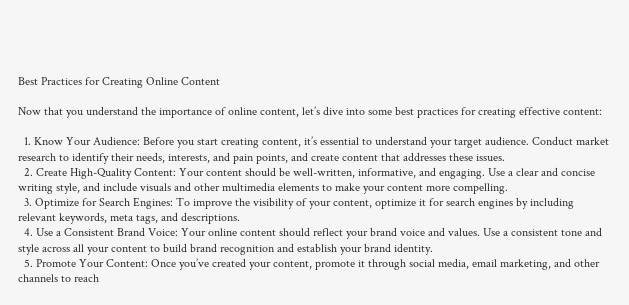Best Practices for Creating Online Content

Now that you understand the importance of online content, let’s dive into some best practices for creating effective content:

  1. Know Your Audience: Before you start creating content, it’s essential to understand your target audience. Conduct market research to identify their needs, interests, and pain points, and create content that addresses these issues.
  2. Create High-Quality Content: Your content should be well-written, informative, and engaging. Use a clear and concise writing style, and include visuals and other multimedia elements to make your content more compelling.
  3. Optimize for Search Engines: To improve the visibility of your content, optimize it for search engines by including relevant keywords, meta tags, and descriptions.
  4. Use a Consistent Brand Voice: Your online content should reflect your brand voice and values. Use a consistent tone and style across all your content to build brand recognition and establish your brand identity.
  5. Promote Your Content: Once you’ve created your content, promote it through social media, email marketing, and other channels to reach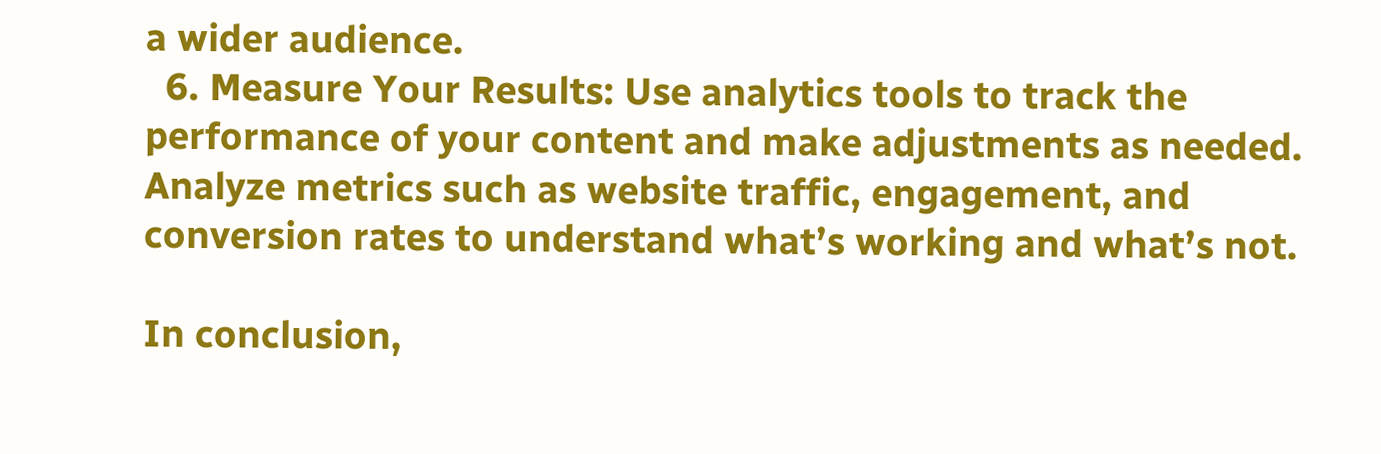a wider audience.
  6. Measure Your Results: Use analytics tools to track the performance of your content and make adjustments as needed. Analyze metrics such as website traffic, engagement, and conversion rates to understand what’s working and what’s not.

In conclusion,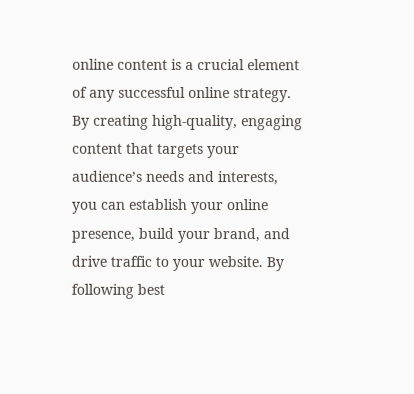online content is a crucial element of any successful online strategy. By creating high-quality, engaging content that targets your audience’s needs and interests, you can establish your online presence, build your brand, and drive traffic to your website. By following best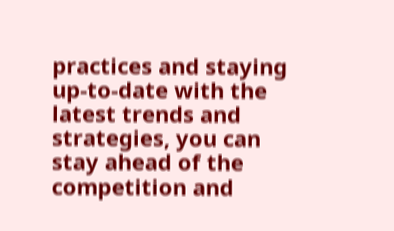practices and staying up-to-date with the latest trends and strategies, you can stay ahead of the competition and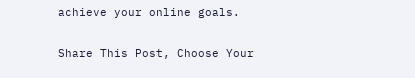achieve your online goals.

Share This Post, Choose Your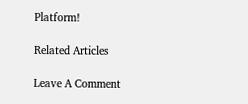Platform!

Related Articles

Leave A Comment